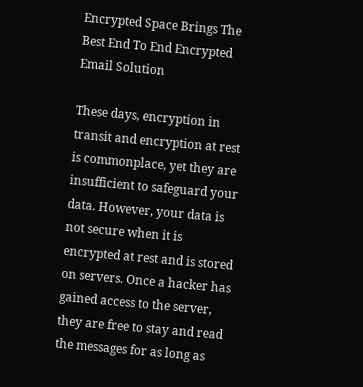Encrypted Space Brings The Best End To End Encrypted Email Solution

These days, encryption in transit and encryption at rest is commonplace, yet they are insufficient to safeguard your data. However, your data is not secure when it is encrypted at rest and is stored on servers. Once a hacker has gained access to the server, they are free to stay and read the messages for as long as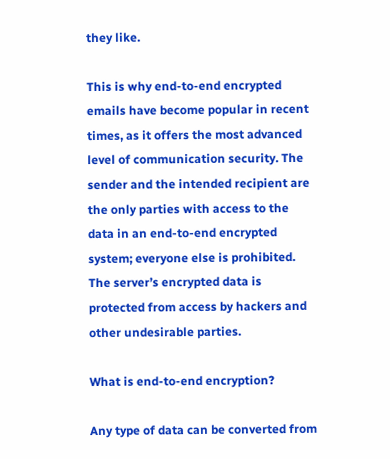they like.

This is why end-to-end encrypted emails have become popular in recent times, as it offers the most advanced level of communication security. The sender and the intended recipient are the only parties with access to the data in an end-to-end encrypted system; everyone else is prohibited. The server’s encrypted data is protected from access by hackers and other undesirable parties.

What is end-to-end encryption?

Any type of data can be converted from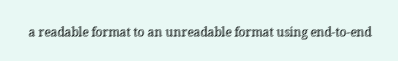a readable format to an unreadable format using end-to-end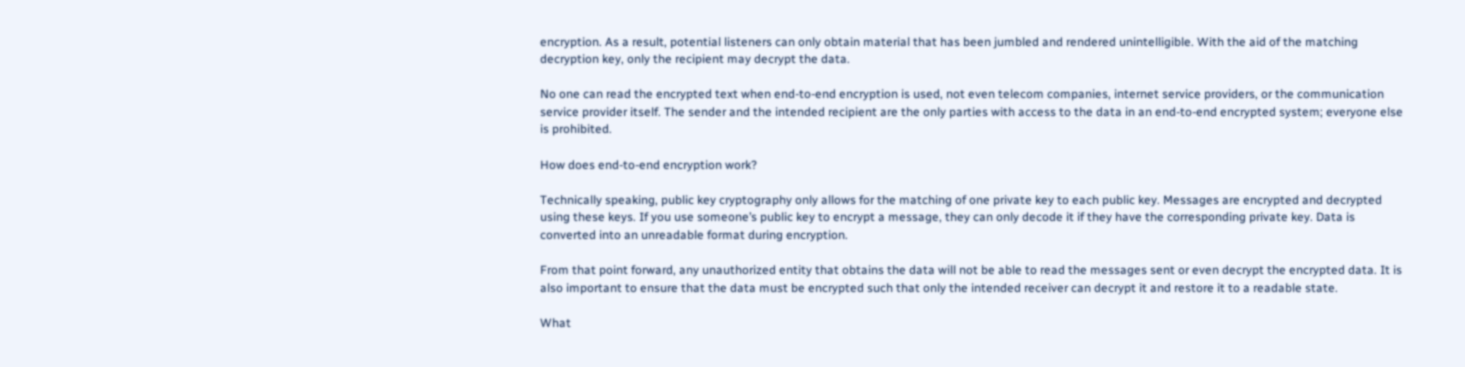encryption. As a result, potential listeners can only obtain material that has been jumbled and rendered unintelligible. With the aid of the matching decryption key, only the recipient may decrypt the data.

No one can read the encrypted text when end-to-end encryption is used, not even telecom companies, internet service providers, or the communication service provider itself. The sender and the intended recipient are the only parties with access to the data in an end-to-end encrypted system; everyone else is prohibited.

How does end-to-end encryption work?

Technically speaking, public key cryptography only allows for the matching of one private key to each public key. Messages are encrypted and decrypted using these keys. If you use someone’s public key to encrypt a message, they can only decode it if they have the corresponding private key. Data is converted into an unreadable format during encryption.

From that point forward, any unauthorized entity that obtains the data will not be able to read the messages sent or even decrypt the encrypted data. It is also important to ensure that the data must be encrypted such that only the intended receiver can decrypt it and restore it to a readable state.

What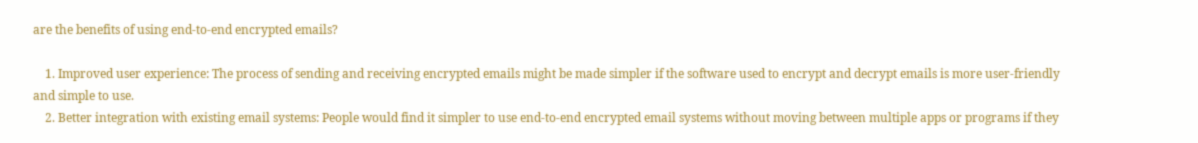are the benefits of using end-to-end encrypted emails?

    1. Improved user experience: The process of sending and receiving encrypted emails might be made simpler if the software used to encrypt and decrypt emails is more user-friendly and simple to use.
    2. Better integration with existing email systems: People would find it simpler to use end-to-end encrypted email systems without moving between multiple apps or programs if they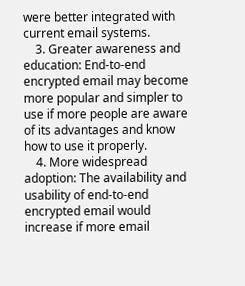were better integrated with current email systems.
    3. Greater awareness and education: End-to-end encrypted email may become more popular and simpler to use if more people are aware of its advantages and know how to use it properly.
    4. More widespread adoption: The availability and usability of end-to-end encrypted email would increase if more email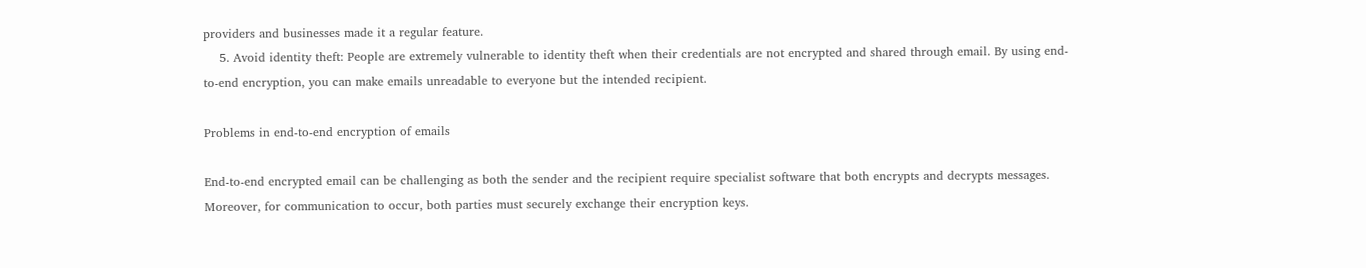providers and businesses made it a regular feature.
    5. Avoid identity theft: People are extremely vulnerable to identity theft when their credentials are not encrypted and shared through email. By using end-to-end encryption, you can make emails unreadable to everyone but the intended recipient.

Problems in end-to-end encryption of emails

End-to-end encrypted email can be challenging as both the sender and the recipient require specialist software that both encrypts and decrypts messages. Moreover, for communication to occur, both parties must securely exchange their encryption keys.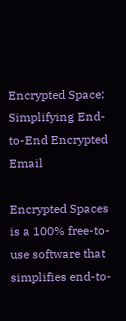Encrypted Space: Simplifying End-to-End Encrypted Email

Encrypted Spaces is a 100% free-to-use software that simplifies end-to-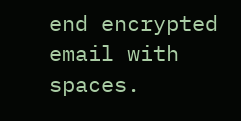end encrypted email with spaces.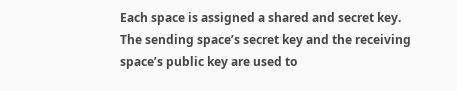Each space is assigned a shared and secret key. The sending space’s secret key and the receiving space’s public key are used to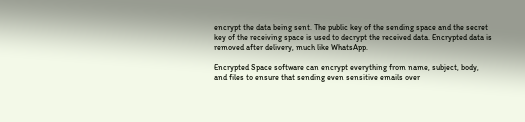encrypt the data being sent. The public key of the sending space and the secret key of the receiving space is used to decrypt the received data. Encrypted data is removed after delivery, much like WhatsApp.

Encrypted Space software can encrypt everything from name, subject, body, and files to ensure that sending even sensitive emails over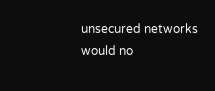unsecured networks would no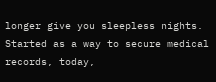longer give you sleepless nights. Started as a way to secure medical records, today,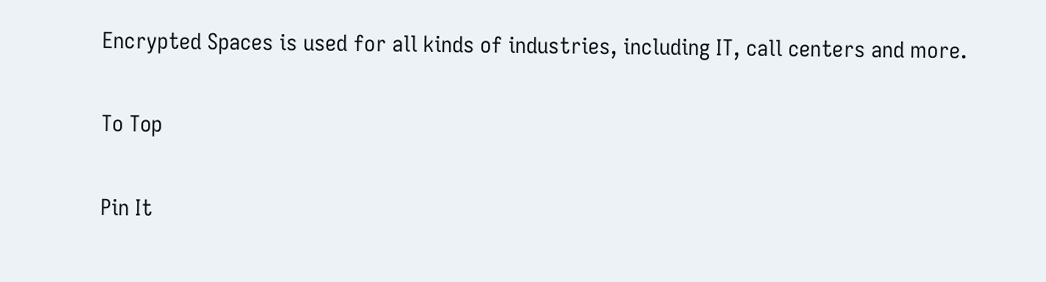Encrypted Spaces is used for all kinds of industries, including IT, call centers and more.

To Top

Pin It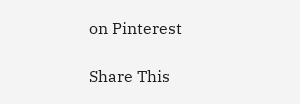on Pinterest

Share This